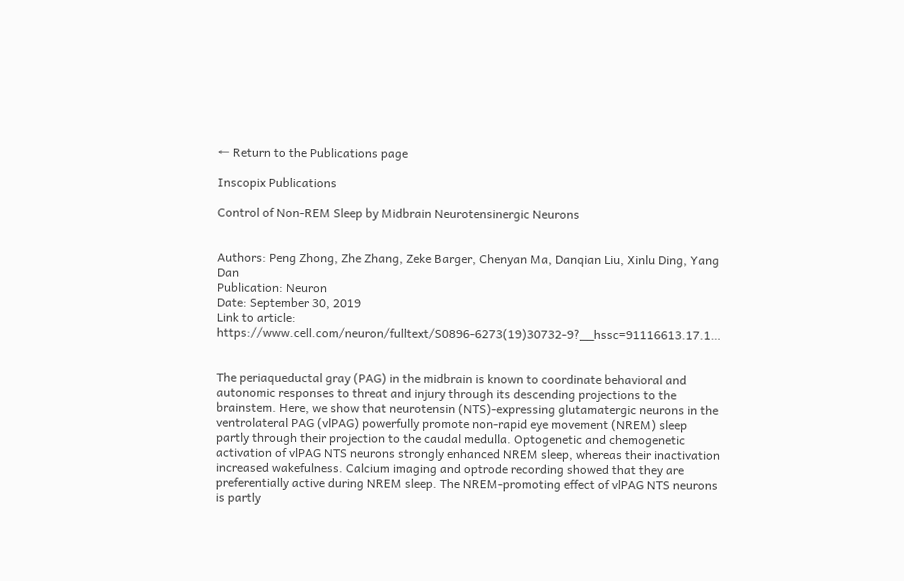← Return to the Publications page

Inscopix Publications

Control of Non-REM Sleep by Midbrain Neurotensinergic Neurons


Authors: Peng Zhong, Zhe Zhang, Zeke Barger, Chenyan Ma, Danqian Liu, Xinlu Ding, Yang Dan
Publication: Neuron
Date: September 30, 2019
Link to article: https://www.cell.com/neuron/fulltext/S0896-6273(19)30732-9?__hssc=91116613.17.1…


The periaqueductal gray (PAG) in the midbrain is known to coordinate behavioral and autonomic responses to threat and injury through its descending projections to the brainstem. Here, we show that neurotensin (NTS)-expressing glutamatergic neurons in the ventrolateral PAG (vlPAG) powerfully promote non-rapid eye movement (NREM) sleep partly through their projection to the caudal medulla. Optogenetic and chemogenetic activation of vlPAG NTS neurons strongly enhanced NREM sleep, whereas their inactivation increased wakefulness. Calcium imaging and optrode recording showed that they are preferentially active during NREM sleep. The NREM-promoting effect of vlPAG NTS neurons is partly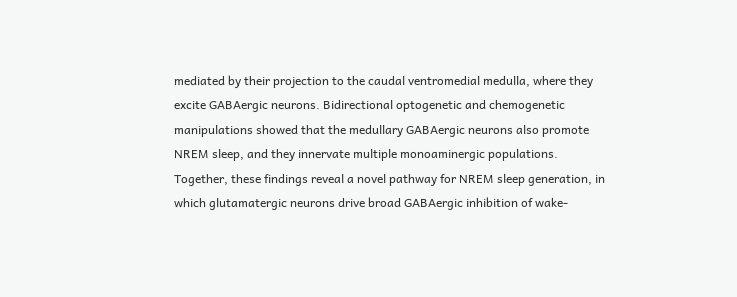mediated by their projection to the caudal ventromedial medulla, where they excite GABAergic neurons. Bidirectional optogenetic and chemogenetic manipulations showed that the medullary GABAergic neurons also promote NREM sleep, and they innervate multiple monoaminergic populations. Together, these findings reveal a novel pathway for NREM sleep generation, in which glutamatergic neurons drive broad GABAergic inhibition of wake-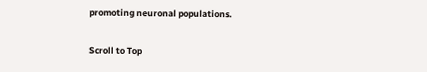promoting neuronal populations.

Scroll to Top